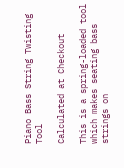Piano Bass String Twisting Tool

Calculated at Checkout

This is a spring-loaded tool which makes seating bass strings on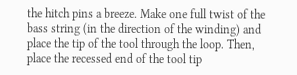the hitch pins a breeze. Make one full twist of the bass string (in the direction of the winding) and place the tip of the tool through the loop. Then, place the recessed end of the tool tip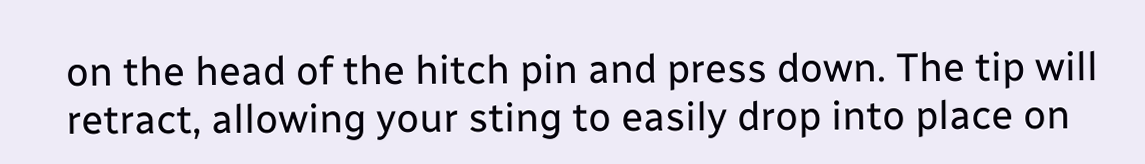on the head of the hitch pin and press down. The tip will retract, allowing your sting to easily drop into place on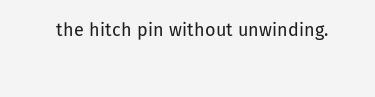the hitch pin without unwinding.